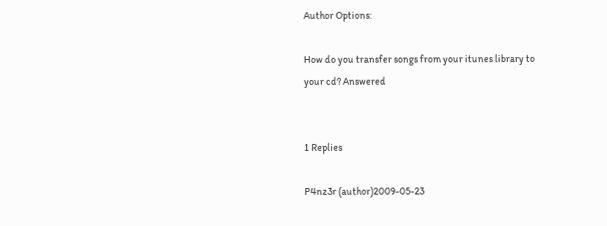Author Options:

How do you transfer songs from your itunes library to your cd? Answered


1 Replies

P4nz3r (author)2009-05-23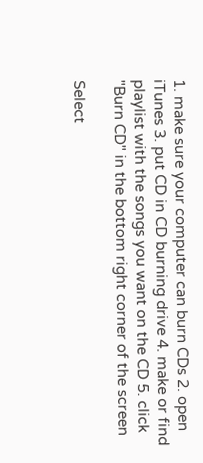1. make sure your computer can burn CDs 2. open iTunes 3. put CD in CD burning drive 4. make or find playlist with the songs you want on the CD 5. click "Burn CD" in the bottom right corner of the screen

Select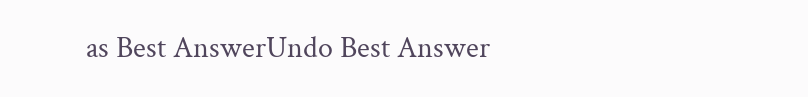as Best AnswerUndo Best Answer